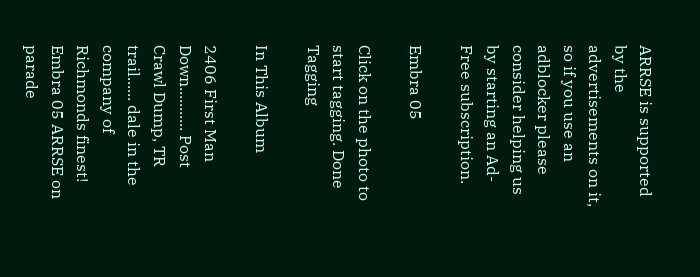ARRSE is supported by the advertisements on it, so if you use an adblocker please consider helping us by starting an Ad-Free subscription.

Embra 05

Click on the photo to start tagging. Done Tagging

In This Album

2406 First Man Down........... Post Crawl Dump, TR trail...... dale in the company of Richmonds finest! Embra 05 ARRSE on parade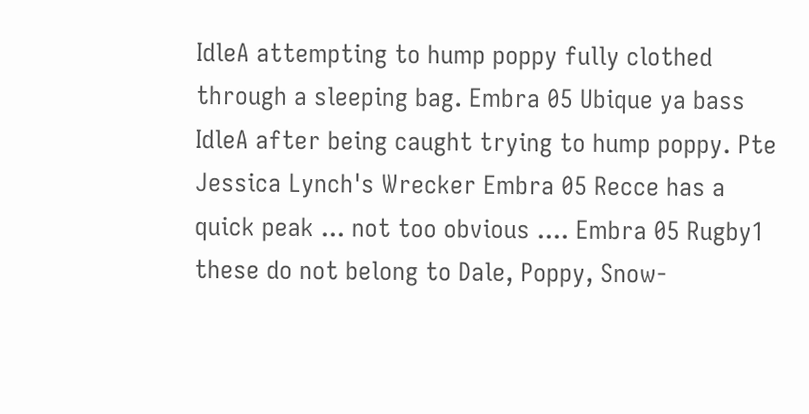IdleA attempting to hump poppy fully clothed through a sleeping bag. Embra 05 Ubique ya bass IdleA after being caught trying to hump poppy. Pte Jessica Lynch's Wrecker Embra 05 Recce has a quick peak ... not too obvious .... Embra 05 Rugby1 these do not belong to Dale, Poppy, Snow-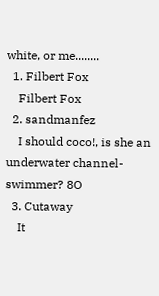white, or me........
  1. Filbert Fox
    Filbert Fox
  2. sandmanfez
    I should coco!, is she an underwater channel-swimmer? 8O
  3. Cutaway
    It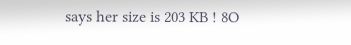says her size is 203 KB ! 8O